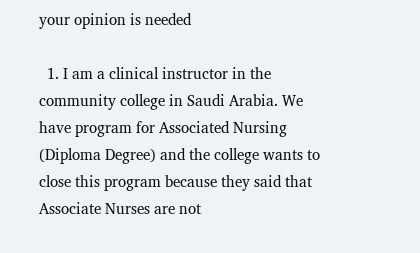your opinion is needed

  1. I am a clinical instructor in the community college in Saudi Arabia. We have program for Associated Nursing (Diploma Degree) and the college wants to close this program because they said that Associate Nurses are not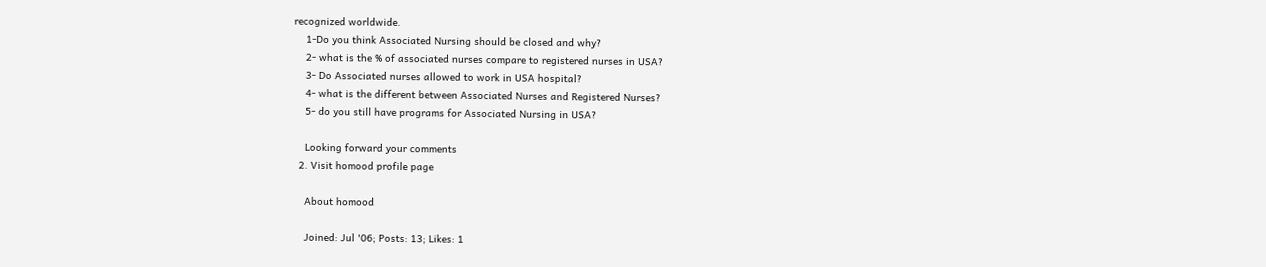recognized worldwide.
    1-Do you think Associated Nursing should be closed and why?
    2- what is the % of associated nurses compare to registered nurses in USA?
    3- Do Associated nurses allowed to work in USA hospital?
    4- what is the different between Associated Nurses and Registered Nurses?
    5- do you still have programs for Associated Nursing in USA?

    Looking forward your comments
  2. Visit homood profile page

    About homood

    Joined: Jul '06; Posts: 13; Likes: 1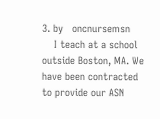3. by   oncnursemsn
    I teach at a school outside Boston, MA. We have been contracted to provide our ASN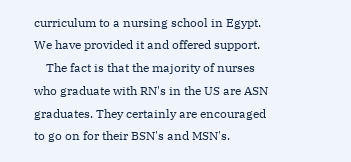curriculum to a nursing school in Egypt. We have provided it and offered support.
    The fact is that the majority of nurses who graduate with RN's in the US are ASN graduates. They certainly are encouraged to go on for their BSN's and MSN's.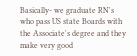Basically- we graduate RN's who pass US state Boards with the Associate's degree and they make very good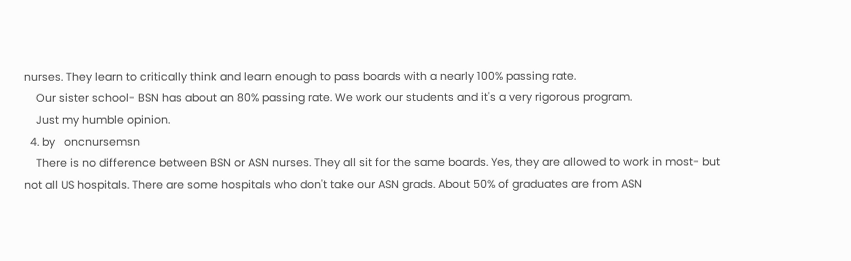nurses. They learn to critically think and learn enough to pass boards with a nearly 100% passing rate.
    Our sister school- BSN has about an 80% passing rate. We work our students and it's a very rigorous program.
    Just my humble opinion.
  4. by   oncnursemsn
    There is no difference between BSN or ASN nurses. They all sit for the same boards. Yes, they are allowed to work in most- but not all US hospitals. There are some hospitals who don't take our ASN grads. About 50% of graduates are from ASN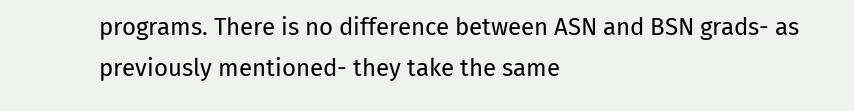programs. There is no difference between ASN and BSN grads- as previously mentioned- they take the same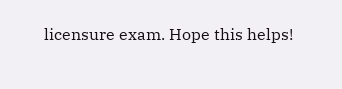licensure exam. Hope this helps!